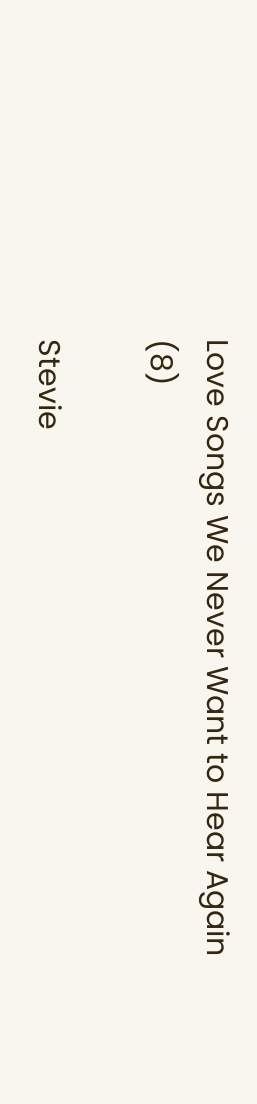Love Songs We Never Want to Hear Again (8)

Stevie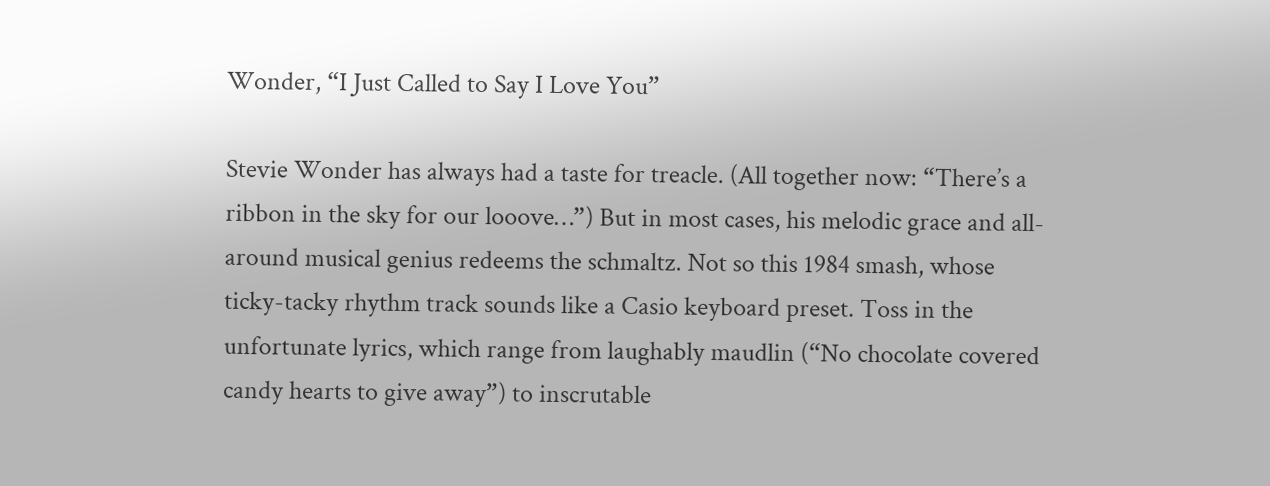Wonder, “I Just Called to Say I Love You”

Stevie Wonder has always had a taste for treacle. (All together now: “There’s a ribbon in the sky for our looove…”) But in most cases, his melodic grace and all-around musical genius redeems the schmaltz. Not so this 1984 smash, whose ticky-tacky rhythm track sounds like a Casio keyboard preset. Toss in the unfortunate lyrics, which range from laughably maudlin (“No chocolate covered candy hearts to give away”) to inscrutable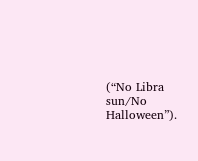(“No Libra sun/No Halloween”).